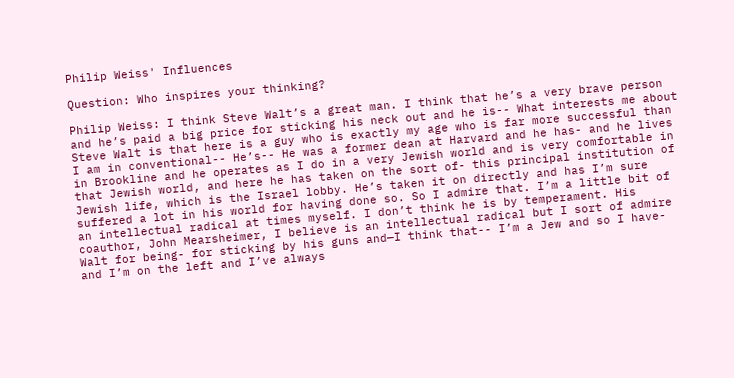Philip Weiss' Influences

Question: Who inspires your thinking?

Philip Weiss: I think Steve Walt’s a great man. I think that he’s a very brave person and he’s paid a big price for sticking his neck out and he is-- What interests me about Steve Walt is that here is a guy who is exactly my age who is far more successful than I am in conventional-- He’s-- He was a former dean at Harvard and he has- and he lives in Brookline and he operates as I do in a very Jewish world and is very comfortable in that Jewish world, and here he has taken on the sort of- this principal institution of Jewish life, which is the Israel lobby. He’s taken it on directly and has I’m sure suffered a lot in his world for having done so. So I admire that. I’m a little bit of an intellectual radical at times myself. I don’t think he is by temperament. His coauthor, John Mearsheimer, I believe is an intellectual radical but I sort of admire Walt for being- for sticking by his guns and—I think that-- I’m a Jew and so I have- and I’m on the left and I’ve always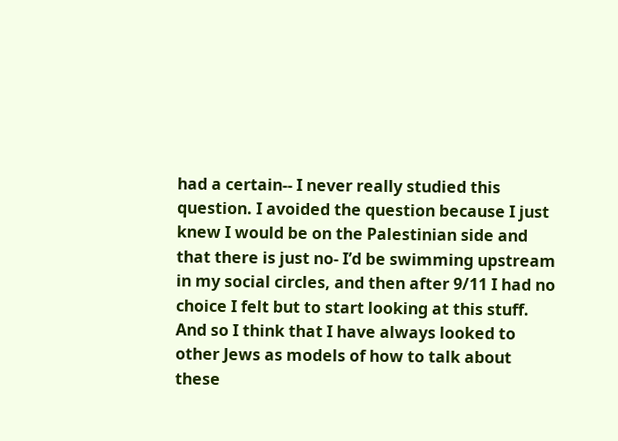had a certain-- I never really studied this question. I avoided the question because I just knew I would be on the Palestinian side and that there is just no- I’d be swimming upstream in my social circles, and then after 9/11 I had no choice I felt but to start looking at this stuff. And so I think that I have always looked to other Jews as models of how to talk about these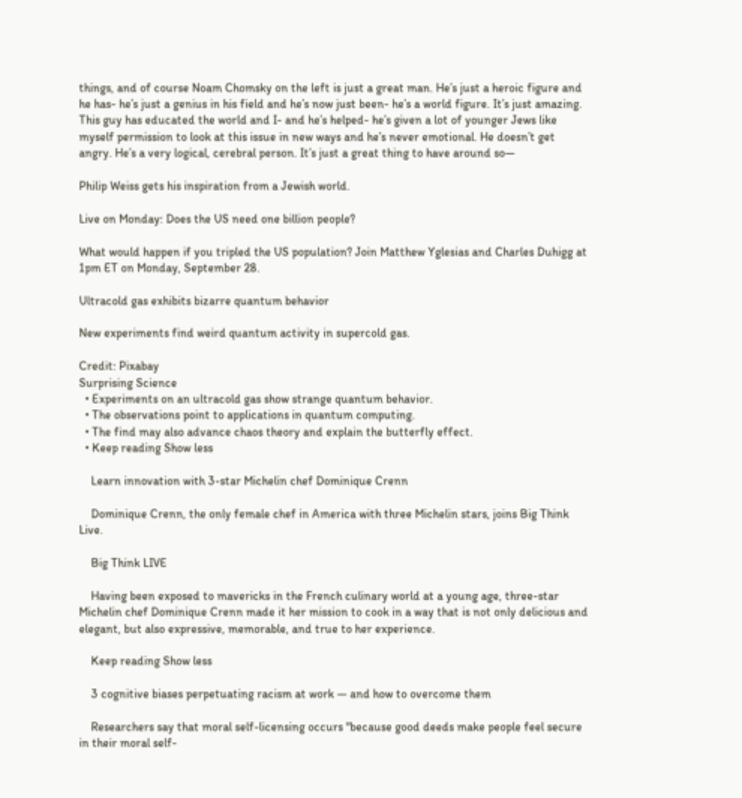things, and of course Noam Chomsky on the left is just a great man. He’s just a heroic figure and he has- he’s just a genius in his field and he’s now just been- he’s a world figure. It’s just amazing. This guy has educated the world and I- and he’s helped- he’s given a lot of younger Jews like myself permission to look at this issue in new ways and he’s never emotional. He doesn’t get angry. He’s a very logical, cerebral person. It’s just a great thing to have around so—

Philip Weiss gets his inspiration from a Jewish world.

Live on Monday: Does the US need one billion people?

What would happen if you tripled the US population? Join Matthew Yglesias and Charles Duhigg at 1pm ET on Monday, September 28.

Ultracold gas exhibits bizarre quantum behavior

New experiments find weird quantum activity in supercold gas.

Credit: Pixabay
Surprising Science
  • Experiments on an ultracold gas show strange quantum behavior.
  • The observations point to applications in quantum computing.
  • The find may also advance chaos theory and explain the butterfly effect.
  • Keep reading Show less

    Learn innovation with 3-star Michelin chef Dominique Crenn

    Dominique Crenn, the only female chef in America with three Michelin stars, joins Big Think Live.

    Big Think LIVE

    Having been exposed to mavericks in the French culinary world at a young age, three-star Michelin chef Dominique Crenn made it her mission to cook in a way that is not only delicious and elegant, but also expressive, memorable, and true to her experience.

    Keep reading Show less

    3 cognitive biases perpetuating racism at work — and how to overcome them

    Researchers say that moral self-licensing occurs "because good deeds make people feel secure in their moral self-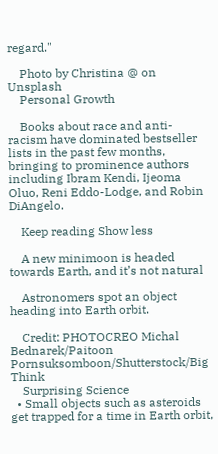regard."

    Photo by Christina @ on Unsplash
    Personal Growth

    Books about race and anti-racism have dominated bestseller lists in the past few months, bringing to prominence authors including Ibram Kendi, Ijeoma Oluo, Reni Eddo-Lodge, and Robin DiAngelo.

    Keep reading Show less

    A new minimoon is headed towards Earth, and it’s not natural

    Astronomers spot an object heading into Earth orbit.

    Credit: PHOTOCREO Michal Bednarek/Paitoon Pornsuksomboon/Shutterstock/Big Think
    Surprising Science
  • Small objects such as asteroids get trapped for a time in Earth orbit,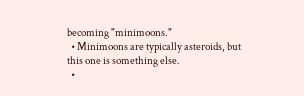becoming "minimoons."
  • Minimoons are typically asteroids, but this one is something else.
  •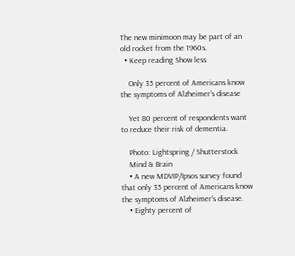The new minimoon may be part of an old rocket from the 1960s.
  • Keep reading Show less

    Only 35 percent of Americans know the symptoms of Alzheimer's disease

    Yet 80 percent of respondents want to reduce their risk of dementia.

    Photo: Lightspring / Shutterstock
    Mind & Brain
    • A new MDVIP/Ipsos survey found that only 35 percent of Americans know the symptoms of Alzheimer's disease.
    • Eighty percent of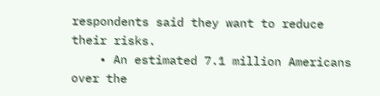respondents said they want to reduce their risks.
    • An estimated 7.1 million Americans over the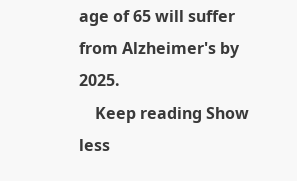age of 65 will suffer from Alzheimer's by 2025.
    Keep reading Show less